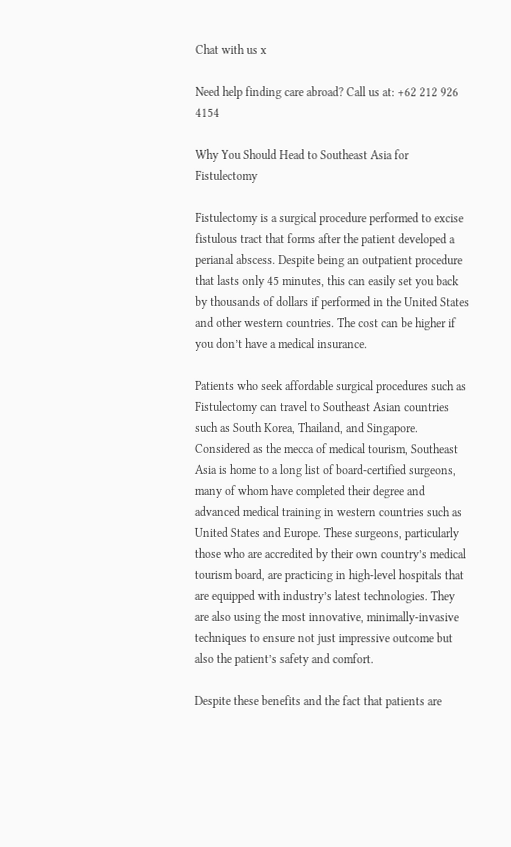Chat with us x

Need help finding care abroad? Call us at: +62 212 926 4154

Why You Should Head to Southeast Asia for Fistulectomy

Fistulectomy is a surgical procedure performed to excise fistulous tract that forms after the patient developed a perianal abscess. Despite being an outpatient procedure that lasts only 45 minutes, this can easily set you back by thousands of dollars if performed in the United States and other western countries. The cost can be higher if you don’t have a medical insurance.

Patients who seek affordable surgical procedures such as Fistulectomy can travel to Southeast Asian countries such as South Korea, Thailand, and Singapore. Considered as the mecca of medical tourism, Southeast Asia is home to a long list of board-certified surgeons, many of whom have completed their degree and advanced medical training in western countries such as United States and Europe. These surgeons, particularly those who are accredited by their own country’s medical tourism board, are practicing in high-level hospitals that are equipped with industry’s latest technologies. They are also using the most innovative, minimally-invasive techniques to ensure not just impressive outcome but also the patient’s safety and comfort.

Despite these benefits and the fact that patients are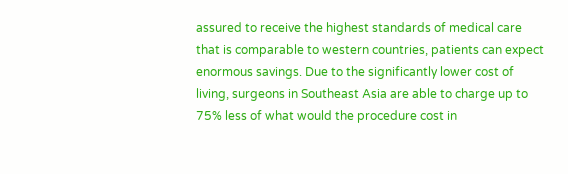assured to receive the highest standards of medical care that is comparable to western countries, patients can expect enormous savings. Due to the significantly lower cost of living, surgeons in Southeast Asia are able to charge up to 75% less of what would the procedure cost in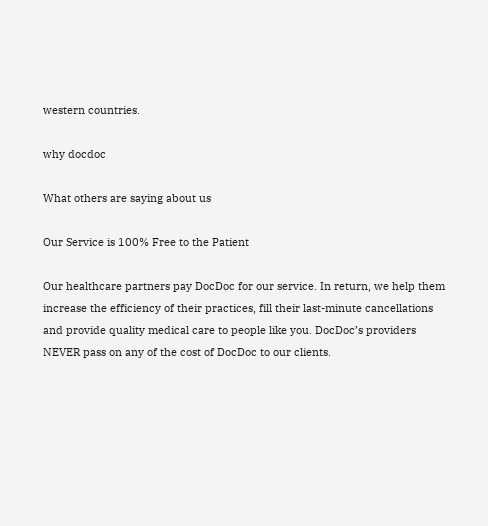western countries.

why docdoc

What others are saying about us

Our Service is 100% Free to the Patient

Our healthcare partners pay DocDoc for our service. In return, we help them increase the efficiency of their practices, fill their last-minute cancellations and provide quality medical care to people like you. DocDoc’s providers NEVER pass on any of the cost of DocDoc to our clients.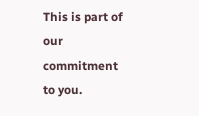This is part of our commitment to you.